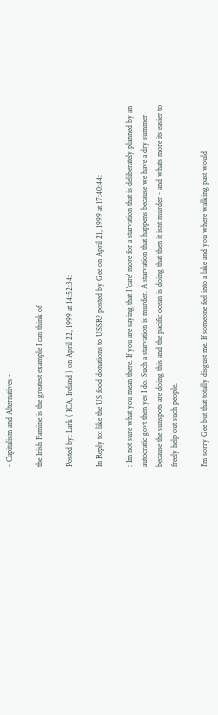- Capitalism and Alternatives -

the Irish Famine is the greatest example I can think of

Posted by: Lark ( ICA, Ireland ) on April 22, 1999 at 14:52:34:

In Reply to: like the US food donations to USSR? posted by Gee on April 21, 1999 at 17:40:44:

: Im not sure what you mean there. If you are saying that I 'care' more for a starvation that is deliberately planned by an autocratic govt then yes I do. Such a starvation is murder. A starvation that happens because we have a dry summer because the sunspots are doing this and the pacific ocean is doing that then it isnt murder - and whats more its easier to freely help out such people.

I'm sorry Gee but that totally disgust me. If someone feel into a lake and you where walking past would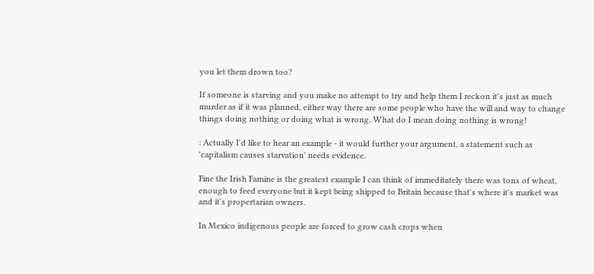you let them drown too?

If someone is starving and you make no attempt to try and help them I reckon it's just as much murder as if it was planned, either way there are some people who have the will and way to change things doing nothing or doing what is wrong. What do I mean doing nothing is wrong!

: Actually I'd like to hear an example - it would further your argument, a statement such as 'capitalism causes starvation' needs evidence.

Fine the Irish Famine is the greatest example I can think of immeditately there was tons of wheat, enough to feed everyone but it kept being shipped to Britain because that's where it's market was and it's propertarian owners.

In Mexico indigenous people are forced to grow cash crops when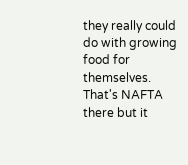they really could do with growing food for themselves. That's NAFTA there but it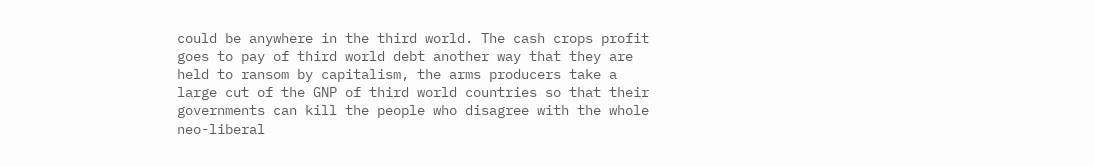could be anywhere in the third world. The cash crops profit goes to pay of third world debt another way that they are held to ransom by capitalism, the arms producers take a large cut of the GNP of third world countries so that their governments can kill the people who disagree with the whole neo-liberal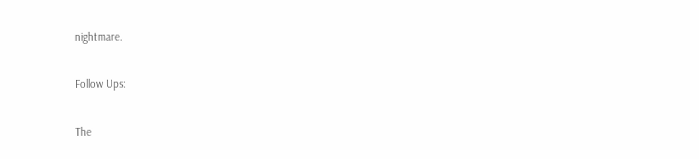nightmare.

Follow Ups:

The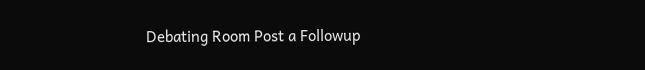Debating Room Post a Followup